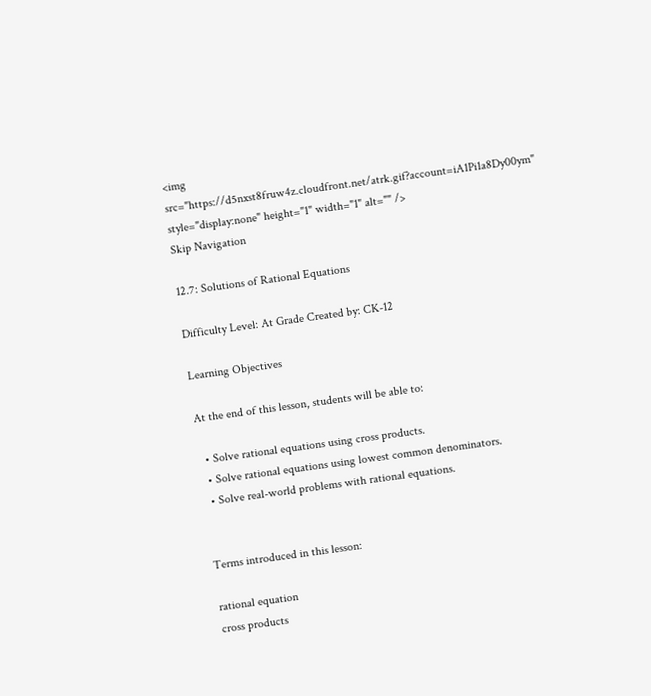<img src="https://d5nxst8fruw4z.cloudfront.net/atrk.gif?account=iA1Pi1a8Dy00ym" style="display:none" height="1" width="1" alt="" />
Skip Navigation

12.7: Solutions of Rational Equations

Difficulty Level: At Grade Created by: CK-12

Learning Objectives

At the end of this lesson, students will be able to:

  • Solve rational equations using cross products.
  • Solve rational equations using lowest common denominators.
  • Solve real-world problems with rational equations.


Terms introduced in this lesson:

rational equation
cross products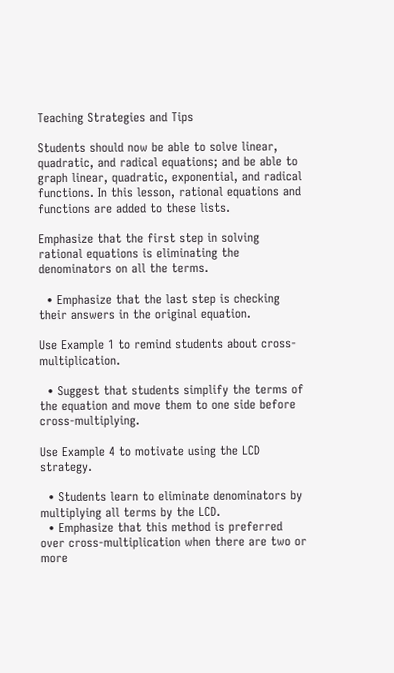Teaching Strategies and Tips

Students should now be able to solve linear, quadratic, and radical equations; and be able to graph linear, quadratic, exponential, and radical functions. In this lesson, rational equations and functions are added to these lists.

Emphasize that the first step in solving rational equations is eliminating the denominators on all the terms.

  • Emphasize that the last step is checking their answers in the original equation.

Use Example 1 to remind students about cross-multiplication.

  • Suggest that students simplify the terms of the equation and move them to one side before cross-multiplying.

Use Example 4 to motivate using the LCD strategy.

  • Students learn to eliminate denominators by multiplying all terms by the LCD.
  • Emphasize that this method is preferred over cross-multiplication when there are two or more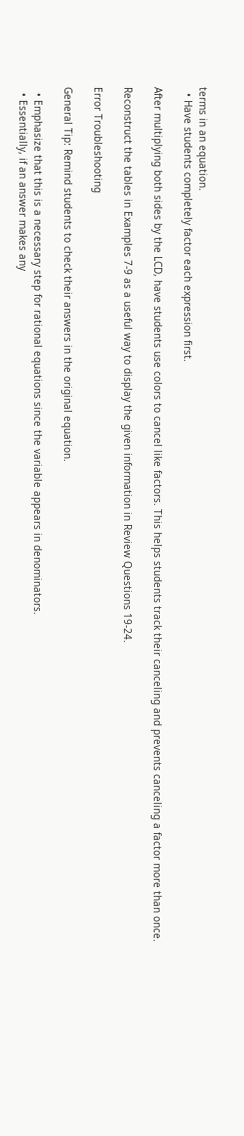terms in an equation.
  • Have students completely factor each expression first.

After multiplying both sides by the LCD, have students use colors to cancel like factors. This helps students track their canceling and prevents canceling a factor more than once.

Reconstruct the tables in Examples 7-9 as a useful way to display the given information in Review Questions 19-24.

Error Troubleshooting

General Tip: Remind students to check their answers in the original equation.

  • Emphasize that this is a necessary step for rational equations since the variable appears in denominators.
  • Essentially, if an answer makes any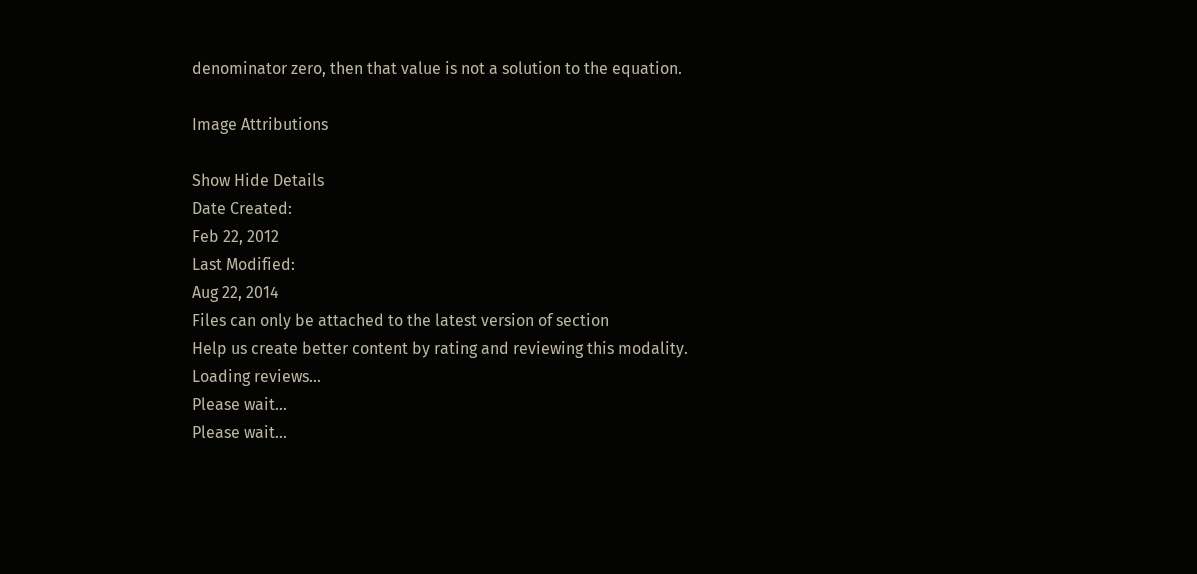denominator zero, then that value is not a solution to the equation.

Image Attributions

Show Hide Details
Date Created:
Feb 22, 2012
Last Modified:
Aug 22, 2014
Files can only be attached to the latest version of section
Help us create better content by rating and reviewing this modality.
Loading reviews...
Please wait...
Please wait...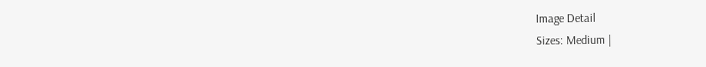Image Detail
Sizes: Medium |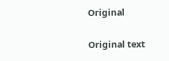Original

Original text